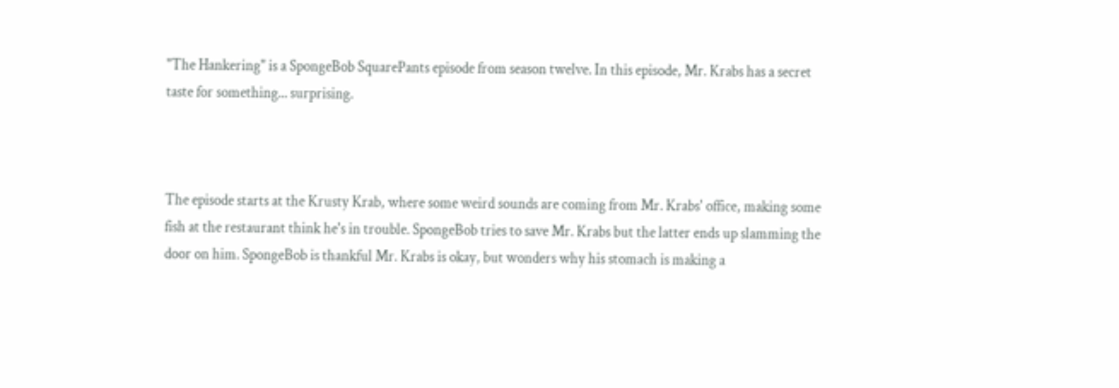"The Hankering" is a SpongeBob SquarePants episode from season twelve. In this episode, Mr. Krabs has a secret taste for something... surprising.



The episode starts at the Krusty Krab, where some weird sounds are coming from Mr. Krabs' office, making some fish at the restaurant think he's in trouble. SpongeBob tries to save Mr. Krabs but the latter ends up slamming the door on him. SpongeBob is thankful Mr. Krabs is okay, but wonders why his stomach is making a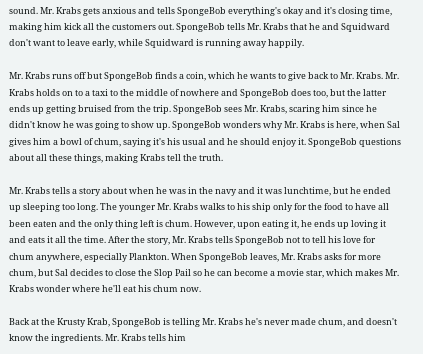sound. Mr. Krabs gets anxious and tells SpongeBob everything's okay and it's closing time, making him kick all the customers out. SpongeBob tells Mr. Krabs that he and Squidward don't want to leave early, while Squidward is running away happily.

Mr. Krabs runs off but SpongeBob finds a coin, which he wants to give back to Mr. Krabs. Mr. Krabs holds on to a taxi to the middle of nowhere and SpongeBob does too, but the latter ends up getting bruised from the trip. SpongeBob sees Mr. Krabs, scaring him since he didn't know he was going to show up. SpongeBob wonders why Mr. Krabs is here, when Sal gives him a bowl of chum, saying it's his usual and he should enjoy it. SpongeBob questions about all these things, making Krabs tell the truth.

Mr. Krabs tells a story about when he was in the navy and it was lunchtime, but he ended up sleeping too long. The younger Mr. Krabs walks to his ship only for the food to have all been eaten and the only thing left is chum. However, upon eating it, he ends up loving it and eats it all the time. After the story, Mr. Krabs tells SpongeBob not to tell his love for chum anywhere, especially Plankton. When SpongeBob leaves, Mr. Krabs asks for more chum, but Sal decides to close the Slop Pail so he can become a movie star, which makes Mr. Krabs wonder where he'll eat his chum now.

Back at the Krusty Krab, SpongeBob is telling Mr. Krabs he's never made chum, and doesn't know the ingredients. Mr. Krabs tells him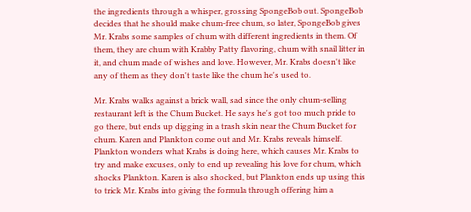the ingredients through a whisper, grossing SpongeBob out. SpongeBob decides that he should make chum-free chum, so later, SpongeBob gives Mr. Krabs some samples of chum with different ingredients in them. Of them, they are chum with Krabby Patty flavoring, chum with snail litter in it, and chum made of wishes and love. However, Mr. Krabs doesn't like any of them as they don't taste like the chum he's used to.

Mr. Krabs walks against a brick wall, sad since the only chum-selling restaurant left is the Chum Bucket. He says he's got too much pride to go there, but ends up digging in a trash skin near the Chum Bucket for chum. Karen and Plankton come out and Mr. Krabs reveals himself. Plankton wonders what Krabs is doing here, which causes Mr. Krabs to try and make excuses, only to end up revealing his love for chum, which shocks Plankton. Karen is also shocked, but Plankton ends up using this to trick Mr. Krabs into giving the formula through offering him a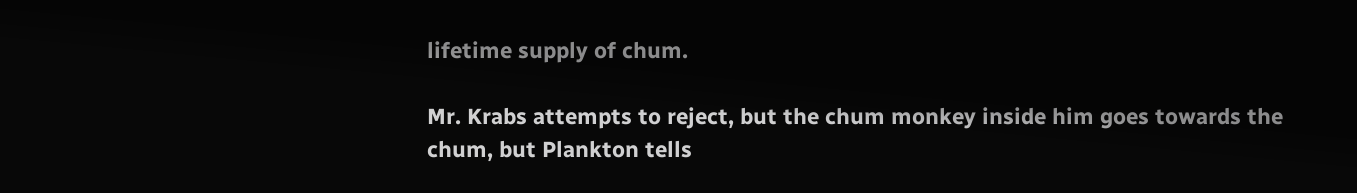lifetime supply of chum.

Mr. Krabs attempts to reject, but the chum monkey inside him goes towards the chum, but Plankton tells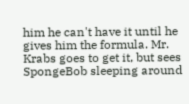him he can't have it until he gives him the formula. Mr. Krabs goes to get it, but sees SpongeBob sleeping around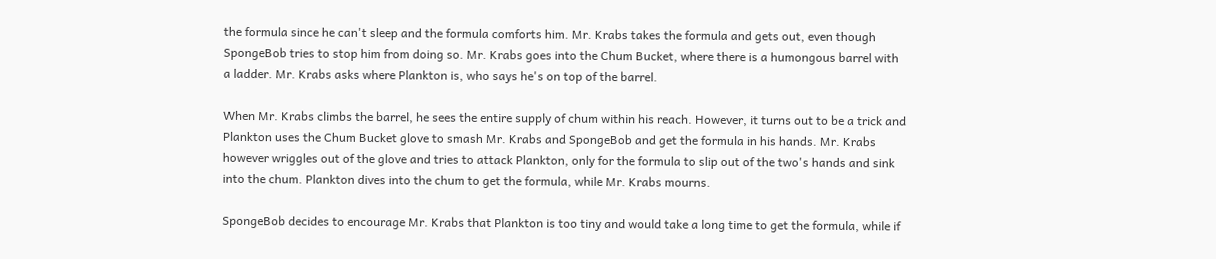the formula since he can't sleep and the formula comforts him. Mr. Krabs takes the formula and gets out, even though SpongeBob tries to stop him from doing so. Mr. Krabs goes into the Chum Bucket, where there is a humongous barrel with a ladder. Mr. Krabs asks where Plankton is, who says he's on top of the barrel.

When Mr. Krabs climbs the barrel, he sees the entire supply of chum within his reach. However, it turns out to be a trick and Plankton uses the Chum Bucket glove to smash Mr. Krabs and SpongeBob and get the formula in his hands. Mr. Krabs however wriggles out of the glove and tries to attack Plankton, only for the formula to slip out of the two's hands and sink into the chum. Plankton dives into the chum to get the formula, while Mr. Krabs mourns.

SpongeBob decides to encourage Mr. Krabs that Plankton is too tiny and would take a long time to get the formula, while if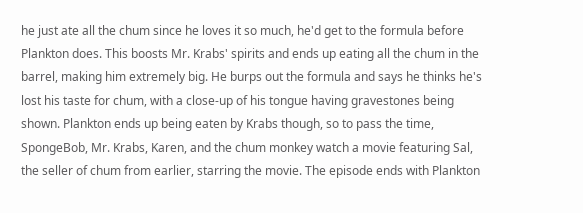he just ate all the chum since he loves it so much, he'd get to the formula before Plankton does. This boosts Mr. Krabs' spirits and ends up eating all the chum in the barrel, making him extremely big. He burps out the formula and says he thinks he's lost his taste for chum, with a close-up of his tongue having gravestones being shown. Plankton ends up being eaten by Krabs though, so to pass the time, SpongeBob, Mr. Krabs, Karen, and the chum monkey watch a movie featuring Sal, the seller of chum from earlier, starring the movie. The episode ends with Plankton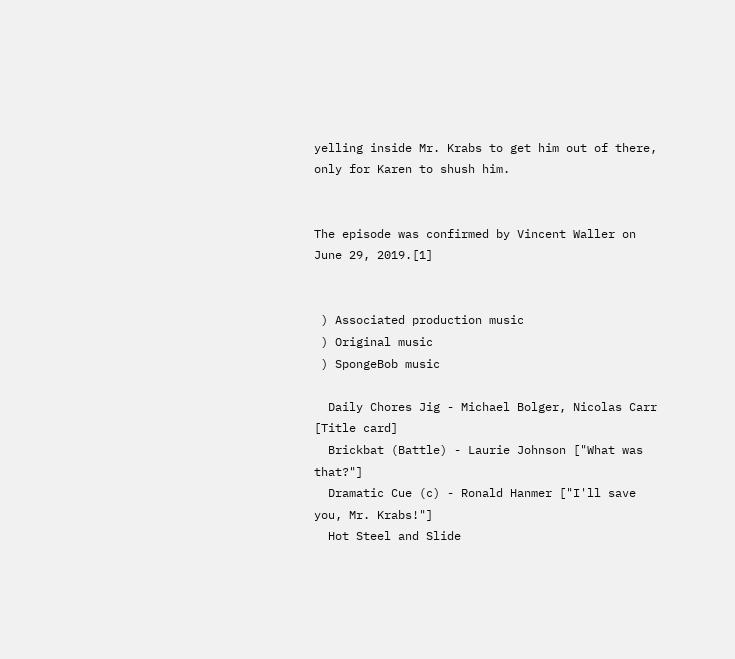yelling inside Mr. Krabs to get him out of there, only for Karen to shush him.


The episode was confirmed by Vincent Waller on June 29, 2019.[1]


 ) Associated production music
 ) Original music
 ) SpongeBob music

  Daily Chores Jig - Michael Bolger, Nicolas Carr [Title card]
  Brickbat (Battle) - Laurie Johnson ["What was that?"]
  Dramatic Cue (c) - Ronald Hanmer ["I'll save you, Mr. Krabs!"]
  Hot Steel and Slide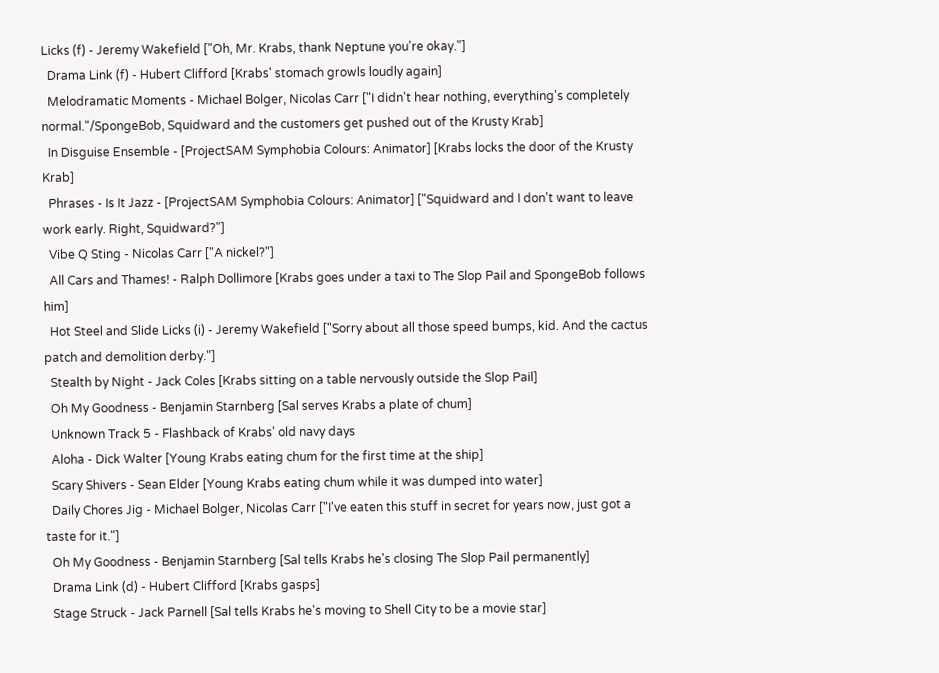Licks (f) - Jeremy Wakefield ["Oh, Mr. Krabs, thank Neptune you're okay."]
  Drama Link (f) - Hubert Clifford [Krabs' stomach growls loudly again]
  Melodramatic Moments - Michael Bolger, Nicolas Carr ["I didn't hear nothing, everything's completely normal."/SpongeBob, Squidward and the customers get pushed out of the Krusty Krab]
  In Disguise Ensemble - [ProjectSAM Symphobia Colours: Animator] [Krabs locks the door of the Krusty Krab]
  Phrases - Is It Jazz - [ProjectSAM Symphobia Colours: Animator] ["Squidward and I don't want to leave work early. Right, Squidward?"]
  Vibe Q Sting - Nicolas Carr ["A nickel?"]
  All Cars and Thames! - Ralph Dollimore [Krabs goes under a taxi to The Slop Pail and SpongeBob follows him]
  Hot Steel and Slide Licks (i) - Jeremy Wakefield ["Sorry about all those speed bumps, kid. And the cactus patch and demolition derby."]
  Stealth by Night - Jack Coles [Krabs sitting on a table nervously outside the Slop Pail]
  Oh My Goodness - Benjamin Starnberg [Sal serves Krabs a plate of chum]
  Unknown Track 5 - Flashback of Krabs' old navy days
  Aloha - Dick Walter [Young Krabs eating chum for the first time at the ship]
  Scary Shivers - Sean Elder [Young Krabs eating chum while it was dumped into water]
  Daily Chores Jig - Michael Bolger, Nicolas Carr ["I've eaten this stuff in secret for years now, just got a taste for it."]
  Oh My Goodness - Benjamin Starnberg [Sal tells Krabs he's closing The Slop Pail permanently]
  Drama Link (d) - Hubert Clifford [Krabs gasps]
  Stage Struck - Jack Parnell [Sal tells Krabs he's moving to Shell City to be a movie star]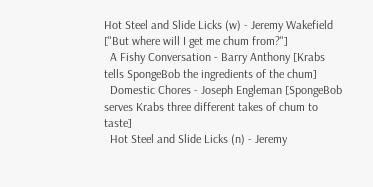Hot Steel and Slide Licks (w) - Jeremy Wakefield ["But where will I get me chum from?"]
  A Fishy Conversation - Barry Anthony [Krabs tells SpongeBob the ingredients of the chum]
  Domestic Chores - Joseph Engleman [SpongeBob serves Krabs three different takes of chum to taste]
  Hot Steel and Slide Licks (n) - Jeremy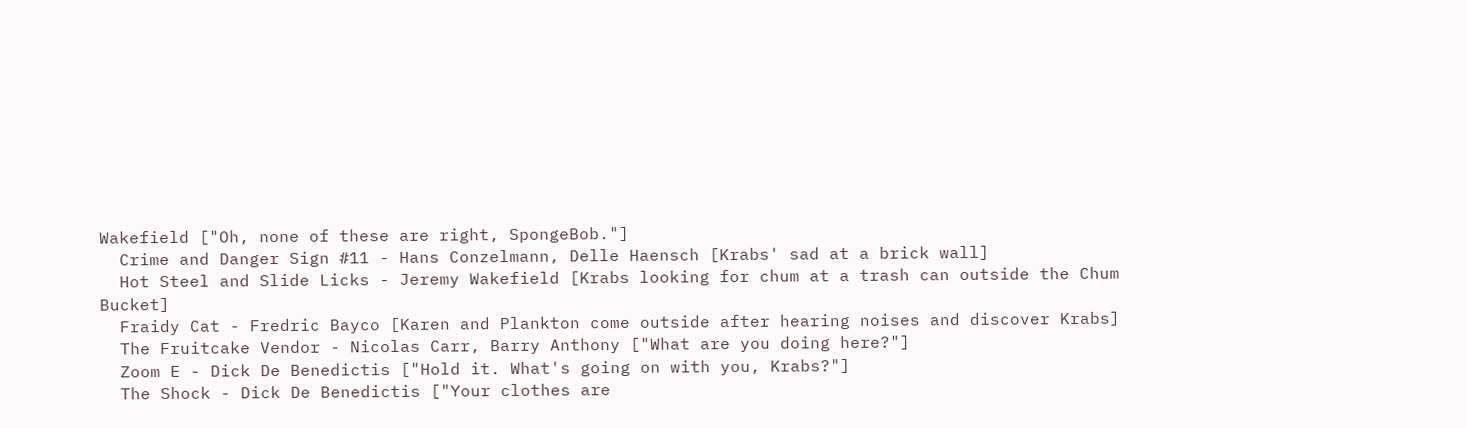Wakefield ["Oh, none of these are right, SpongeBob."]
  Crime and Danger Sign #11 - Hans Conzelmann, Delle Haensch [Krabs' sad at a brick wall]
  Hot Steel and Slide Licks - Jeremy Wakefield [Krabs looking for chum at a trash can outside the Chum Bucket]
  Fraidy Cat - Fredric Bayco [Karen and Plankton come outside after hearing noises and discover Krabs]
  The Fruitcake Vendor - Nicolas Carr, Barry Anthony ["What are you doing here?"]
  Zoom E - Dick De Benedictis ["Hold it. What's going on with you, Krabs?"]
  The Shock - Dick De Benedictis ["Your clothes are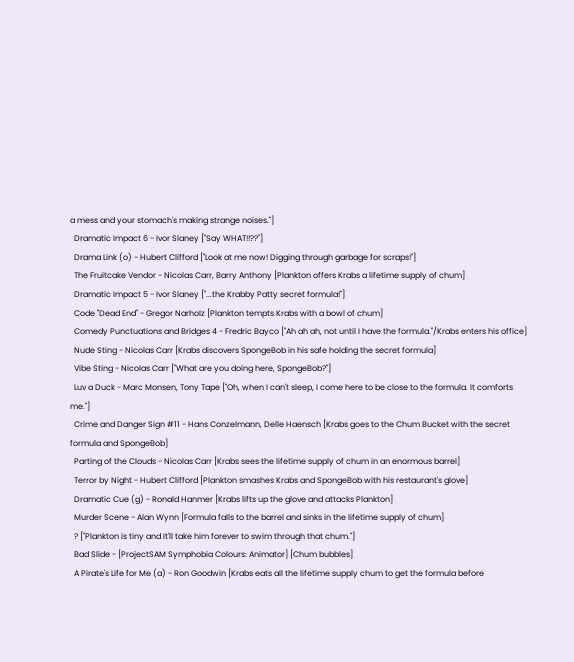a mess and your stomach's making strange noises."]
  Dramatic Impact 6 - Ivor Slaney ["Say WHAT!!??"]
  Drama Link (o) - Hubert Clifford ["Look at me now! Digging through garbage for scraps!"]
  The Fruitcake Vendor - Nicolas Carr, Barry Anthony [Plankton offers Krabs a lifetime supply of chum]
  Dramatic Impact 5 - Ivor Slaney ["...the Krabby Patty secret formula!"]
  Code "Dead End" - Gregor Narholz [Plankton tempts Krabs with a bowl of chum]
  Comedy Punctuations and Bridges 4 - Fredric Bayco ["Ah ah ah, not until I have the formula."/Krabs enters his office]
  Nude Sting - Nicolas Carr [Krabs discovers SpongeBob in his safe holding the secret formula]
  Vibe Sting - Nicolas Carr ["What are you doing here, SpongeBob?"]
  Luv a Duck - Marc Monsen, Tony Tape ["Oh, when I can't sleep, I come here to be close to the formula. It comforts me."]
  Crime and Danger Sign #11 - Hans Conzelmann, Delle Haensch [Krabs goes to the Chum Bucket with the secret formula and SpongeBob]
  Parting of the Clouds - Nicolas Carr [Krabs sees the lifetime supply of chum in an enormous barrel]
  Terror by Night - Hubert Clifford [Plankton smashes Krabs and SpongeBob with his restaurant's glove]
  Dramatic Cue (g) - Ronald Hanmer [Krabs lifts up the glove and attacks Plankton]
  Murder Scene - Alan Wynn [Formula falls to the barrel and sinks in the lifetime supply of chum]
  ? ["Plankton is tiny and It'll take him forever to swim through that chum."]
  Bad Slide - [ProjectSAM Symphobia Colours: Animator] [Chum bubbles]
  A Pirate's Life for Me (a) - Ron Goodwin [Krabs eats all the lifetime supply chum to get the formula before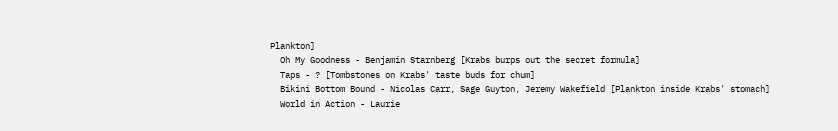Plankton]
  Oh My Goodness - Benjamin Starnberg [Krabs burps out the secret formula]
  Taps - ? [Tombstones on Krabs' taste buds for chum]
  Bikini Bottom Bound - Nicolas Carr, Sage Guyton, Jeremy Wakefield [Plankton inside Krabs' stomach]
  World in Action - Laurie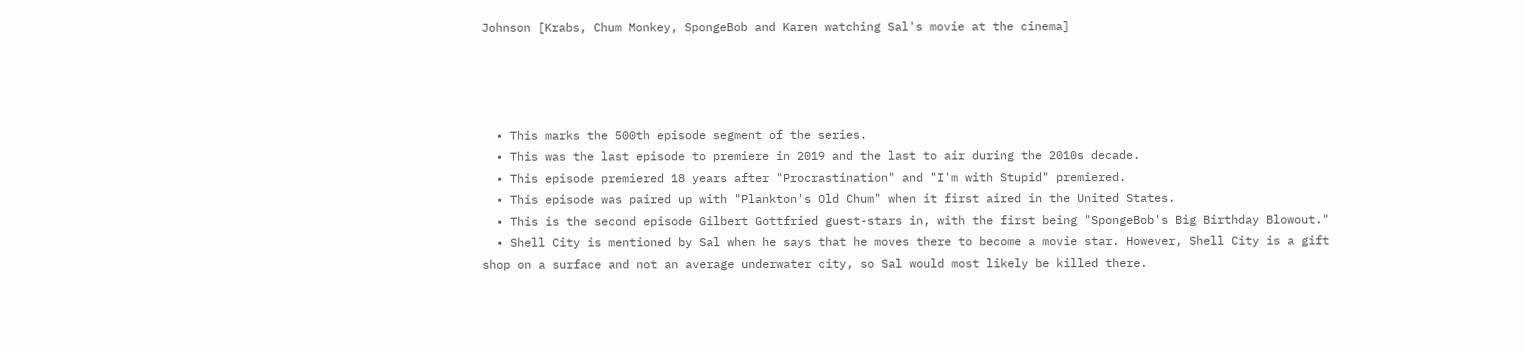Johnson [Krabs, Chum Monkey, SpongeBob and Karen watching Sal's movie at the cinema]




  • This marks the 500th episode segment of the series.
  • This was the last episode to premiere in 2019 and the last to air during the 2010s decade.
  • This episode premiered 18 years after "Procrastination" and "I'm with Stupid" premiered.
  • This episode was paired up with "Plankton's Old Chum" when it first aired in the United States.
  • This is the second episode Gilbert Gottfried guest-stars in, with the first being "SpongeBob's Big Birthday Blowout."
  • Shell City is mentioned by Sal when he says that he moves there to become a movie star. However, Shell City is a gift shop on a surface and not an average underwater city, so Sal would most likely be killed there.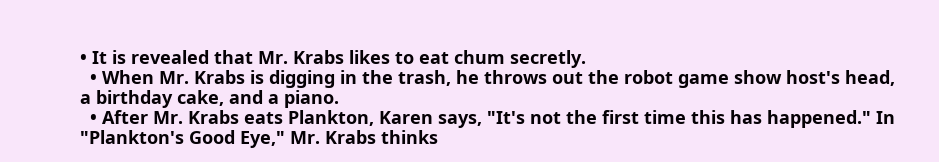• It is revealed that Mr. Krabs likes to eat chum secretly.
  • When Mr. Krabs is digging in the trash, he throws out the robot game show host's head, a birthday cake, and a piano.
  • After Mr. Krabs eats Plankton, Karen says, "It's not the first time this has happened." In "Plankton's Good Eye," Mr. Krabs thinks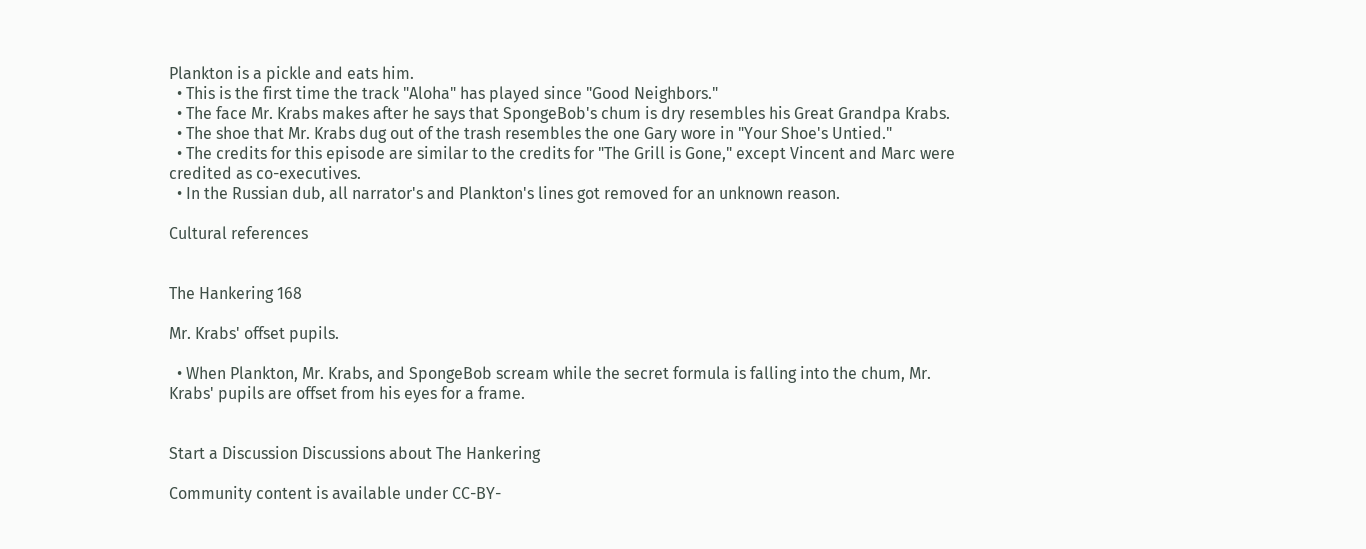Plankton is a pickle and eats him.
  • This is the first time the track "Aloha" has played since "Good Neighbors."
  • The face Mr. Krabs makes after he says that SpongeBob's chum is dry resembles his Great Grandpa Krabs.
  • The shoe that Mr. Krabs dug out of the trash resembles the one Gary wore in "Your Shoe's Untied."
  • The credits for this episode are similar to the credits for "The Grill is Gone," except Vincent and Marc were credited as co-executives.
  • In the Russian dub, all narrator's and Plankton's lines got removed for an unknown reason.

Cultural references


The Hankering 168

Mr. Krabs' offset pupils.

  • When Plankton, Mr. Krabs, and SpongeBob scream while the secret formula is falling into the chum, Mr. Krabs' pupils are offset from his eyes for a frame.


Start a Discussion Discussions about The Hankering

Community content is available under CC-BY-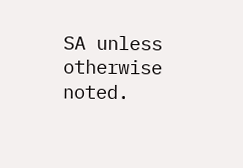SA unless otherwise noted.